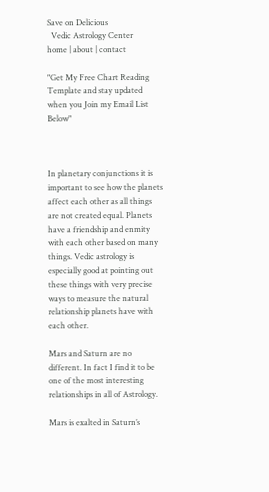Save on Delicious
  Vedic Astrology Center
home | about | contact

"Get My Free Chart Reading Template and stay updated when you Join my Email List Below"



In planetary conjunctions it is important to see how the planets affect each other as all things are not created equal. Planets have a friendship and enmity with each other based on many things. Vedic astrology is especially good at pointing out these things with very precise ways to measure the natural relationship planets have with each other.

Mars and Saturn are no different. In fact I find it to be one of the most interesting relationships in all of Astrology.

Mars is exalted in Saturn’s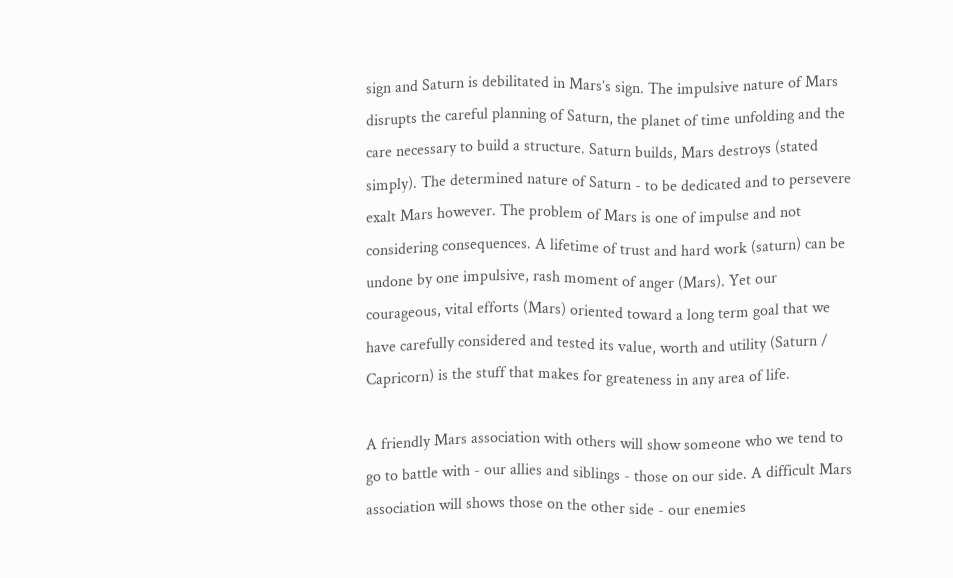sign and Saturn is debilitated in Mars’s sign. The impulsive nature of Mars disrupts the careful planning of Saturn, the planet of time unfolding and the care necessary to build a structure. Saturn builds, Mars destroys (stated simply). The determined nature of Saturn - to be dedicated and to persevere exalt Mars however. The problem of Mars is one of impulse and not considering consequences. A lifetime of trust and hard work (saturn) can be undone by one impulsive, rash moment of anger (Mars). Yet our courageous, vital efforts (Mars) oriented toward a long term goal that we have carefully considered and tested its value, worth and utility (Saturn / Capricorn) is the stuff that makes for greateness in any area of life.

A friendly Mars association with others will show someone who we tend to go to battle with - our allies and siblings - those on our side. A difficult Mars association will shows those on the other side - our enemies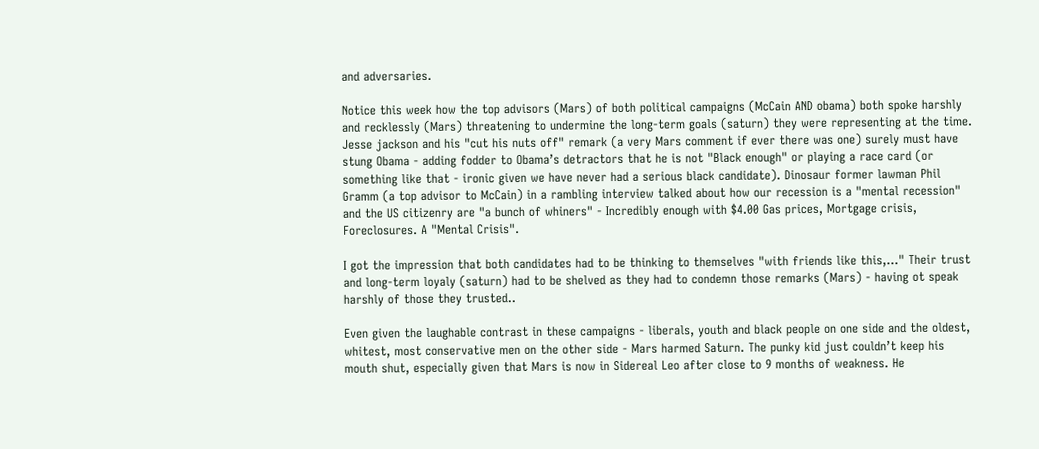and adversaries.

Notice this week how the top advisors (Mars) of both political campaigns (McCain AND obama) both spoke harshly and recklessly (Mars) threatening to undermine the long-term goals (saturn) they were representing at the time. Jesse jackson and his "cut his nuts off" remark (a very Mars comment if ever there was one) surely must have stung Obama - adding fodder to Obama’s detractors that he is not "Black enough" or playing a race card (or something like that - ironic given we have never had a serious black candidate). Dinosaur former lawman Phil Gramm (a top advisor to McCain) in a rambling interview talked about how our recession is a "mental recession" and the US citizenry are "a bunch of whiners" - Incredibly enough with $4.00 Gas prices, Mortgage crisis, Foreclosures. A "Mental Crisis".

I got the impression that both candidates had to be thinking to themselves "with friends like this,..." Their trust and long-term loyaly (saturn) had to be shelved as they had to condemn those remarks (Mars) - having ot speak harshly of those they trusted..

Even given the laughable contrast in these campaigns - liberals, youth and black people on one side and the oldest, whitest, most conservative men on the other side - Mars harmed Saturn. The punky kid just couldn’t keep his mouth shut, especially given that Mars is now in Sidereal Leo after close to 9 months of weakness. He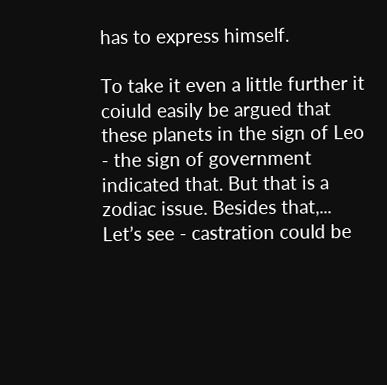has to express himself.

To take it even a little further it coiuld easily be argued that these planets in the sign of Leo - the sign of government indicated that. But that is a zodiac issue. Besides that,... Let’s see - castration could be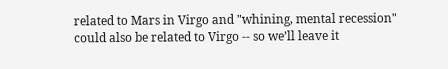related to Mars in Virgo and "whining, mental recession" could also be related to Virgo -- so we’ll leave it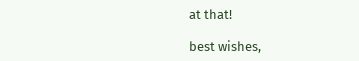at that!

best wishes,